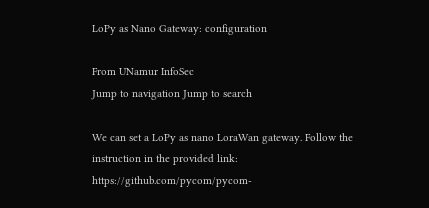LoPy as Nano Gateway: configuration

From UNamur InfoSec
Jump to navigation Jump to search

We can set a LoPy as nano LoraWan gateway. Follow the instruction in the provided link: https://github.com/pycom/pycom-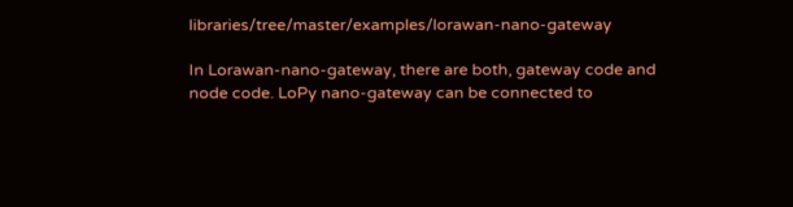libraries/tree/master/examples/lorawan-nano-gateway

In Lorawan-nano-gateway, there are both, gateway code and node code. LoPy nano-gateway can be connected to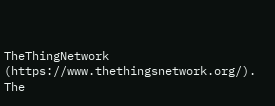TheThingNetwork (https://www.thethingsnetwork.org/). The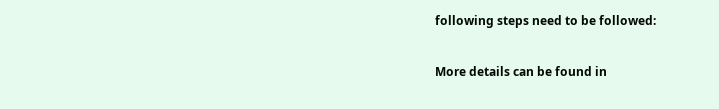following steps need to be followed:

More details can be found in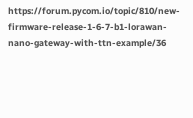https://forum.pycom.io/topic/810/new-firmware-release-1-6-7-b1-lorawan-nano-gateway-with-ttn-example/36